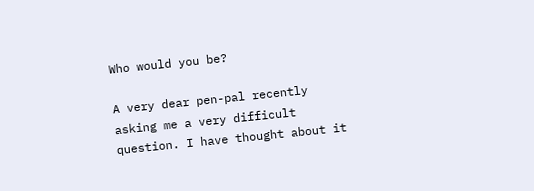Who would you be?

A very dear pen-pal recently asking me a very difficult question. I have thought about it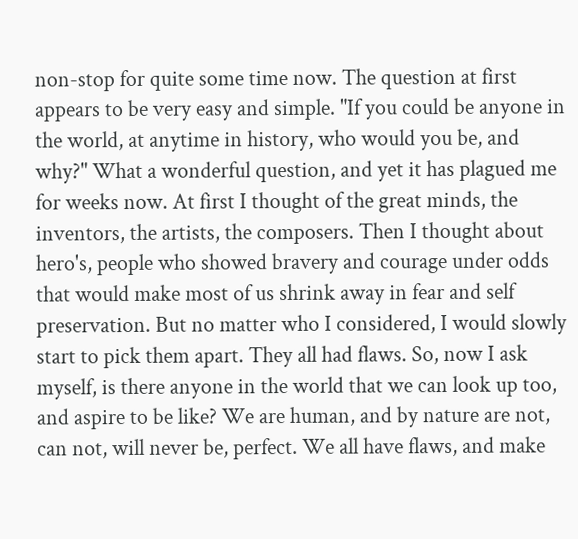non-stop for quite some time now. The question at first appears to be very easy and simple. "If you could be anyone in the world, at anytime in history, who would you be, and why?" What a wonderful question, and yet it has plagued me for weeks now. At first I thought of the great minds, the inventors, the artists, the composers. Then I thought about hero's, people who showed bravery and courage under odds that would make most of us shrink away in fear and self preservation. But no matter who I considered, I would slowly start to pick them apart. They all had flaws. So, now I ask myself, is there anyone in the world that we can look up too, and aspire to be like? We are human, and by nature are not, can not, will never be, perfect. We all have flaws, and make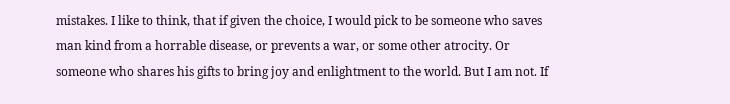mistakes. I like to think, that if given the choice, I would pick to be someone who saves man kind from a horrable disease, or prevents a war, or some other atrocity. Or someone who shares his gifts to bring joy and enlightment to the world. But I am not. If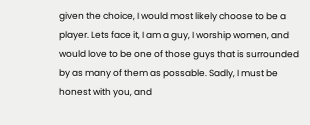given the choice, I would most likely choose to be a player. Lets face it, I am a guy, I worship women, and would love to be one of those guys that is surrounded by as many of them as possable. Sadly, I must be honest with you, and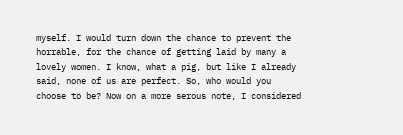myself. I would turn down the chance to prevent the horrable, for the chance of getting laid by many a lovely women. I know, what a pig, but like I already said, none of us are perfect. So, who would you choose to be? Now on a more serous note, I considered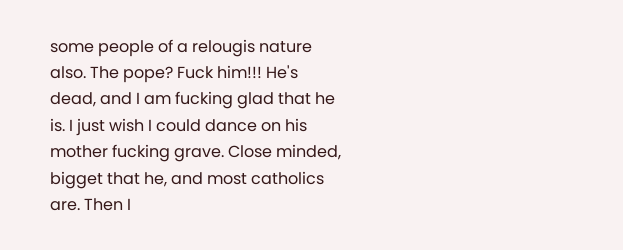some people of a relougis nature also. The pope? Fuck him!!! He's dead, and I am fucking glad that he is. I just wish I could dance on his mother fucking grave. Close minded, bigget that he, and most catholics are. Then I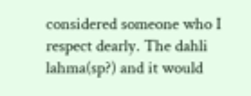considered someone who I respect dearly. The dahli lahma(sp?) and it would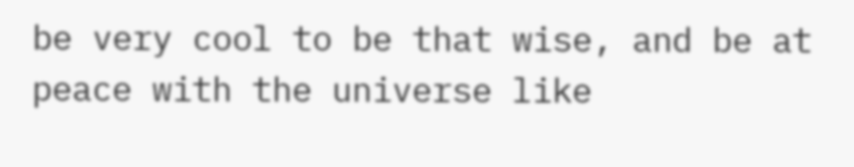be very cool to be that wise, and be at peace with the universe like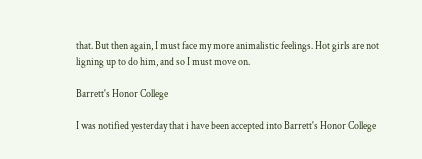that. But then again, I must face my more animalistic feelings. Hot girls are not ligning up to do him, and so I must move on.

Barrett's Honor College

I was notified yesterday that i have been accepted into Barrett's Honor College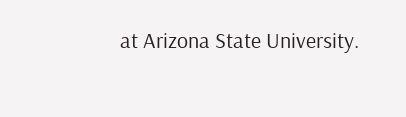at Arizona State University.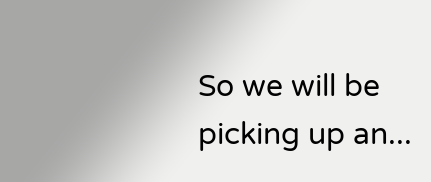So we will be picking up an...